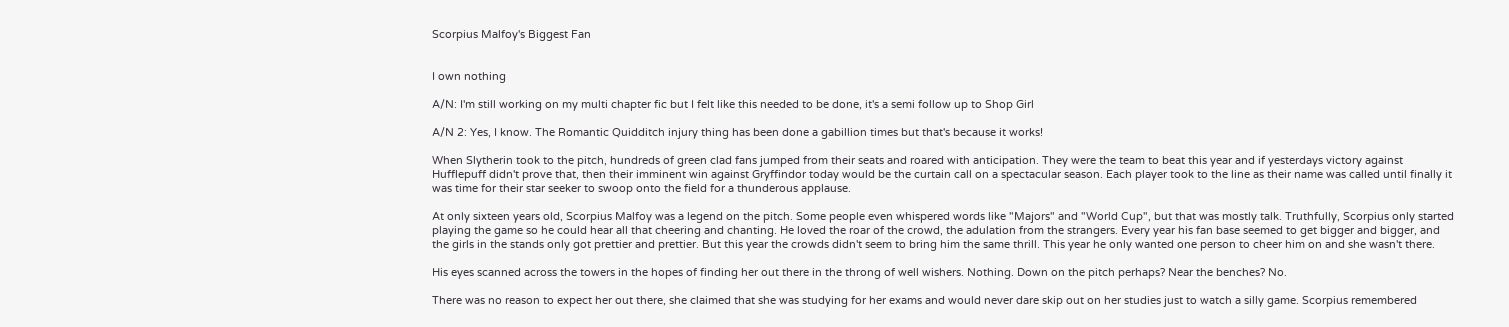Scorpius Malfoy's Biggest Fan


I own nothing

A/N: I'm still working on my multi chapter fic but I felt like this needed to be done, it's a semi follow up to Shop Girl

A/N 2: Yes, I know. The Romantic Quidditch injury thing has been done a gabillion times but that's because it works!

When Slytherin took to the pitch, hundreds of green clad fans jumped from their seats and roared with anticipation. They were the team to beat this year and if yesterdays victory against Hufflepuff didn't prove that, then their imminent win against Gryffindor today would be the curtain call on a spectacular season. Each player took to the line as their name was called until finally it was time for their star seeker to swoop onto the field for a thunderous applause.

At only sixteen years old, Scorpius Malfoy was a legend on the pitch. Some people even whispered words like "Majors" and "World Cup", but that was mostly talk. Truthfully, Scorpius only started playing the game so he could hear all that cheering and chanting. He loved the roar of the crowd, the adulation from the strangers. Every year his fan base seemed to get bigger and bigger, and the girls in the stands only got prettier and prettier. But this year the crowds didn't seem to bring him the same thrill. This year he only wanted one person to cheer him on and she wasn't there.

His eyes scanned across the towers in the hopes of finding her out there in the throng of well wishers. Nothing. Down on the pitch perhaps? Near the benches? No.

There was no reason to expect her out there, she claimed that she was studying for her exams and would never dare skip out on her studies just to watch a silly game. Scorpius remembered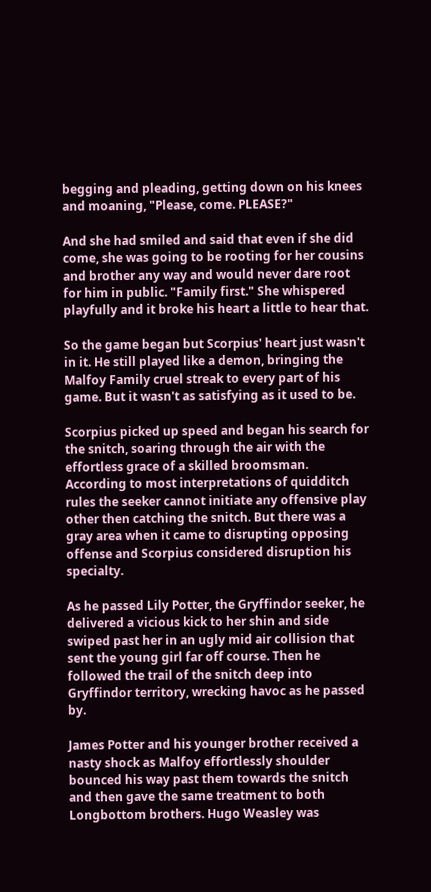begging and pleading, getting down on his knees and moaning, "Please, come. PLEASE?"

And she had smiled and said that even if she did come, she was going to be rooting for her cousins and brother any way and would never dare root for him in public. "Family first." She whispered playfully and it broke his heart a little to hear that.

So the game began but Scorpius' heart just wasn't in it. He still played like a demon, bringing the Malfoy Family cruel streak to every part of his game. But it wasn't as satisfying as it used to be.

Scorpius picked up speed and began his search for the snitch, soaring through the air with the effortless grace of a skilled broomsman. According to most interpretations of quidditch rules the seeker cannot initiate any offensive play other then catching the snitch. But there was a gray area when it came to disrupting opposing offense and Scorpius considered disruption his specialty.

As he passed Lily Potter, the Gryffindor seeker, he delivered a vicious kick to her shin and side swiped past her in an ugly mid air collision that sent the young girl far off course. Then he followed the trail of the snitch deep into Gryffindor territory, wrecking havoc as he passed by.

James Potter and his younger brother received a nasty shock as Malfoy effortlessly shoulder bounced his way past them towards the snitch and then gave the same treatment to both Longbottom brothers. Hugo Weasley was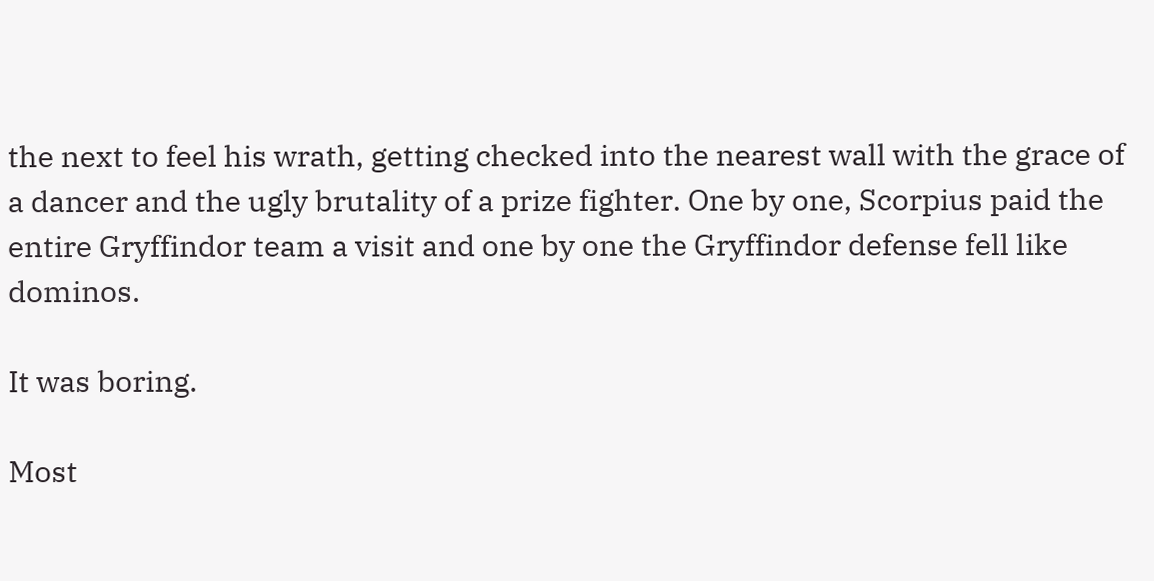the next to feel his wrath, getting checked into the nearest wall with the grace of a dancer and the ugly brutality of a prize fighter. One by one, Scorpius paid the entire Gryffindor team a visit and one by one the Gryffindor defense fell like dominos.

It was boring.

Most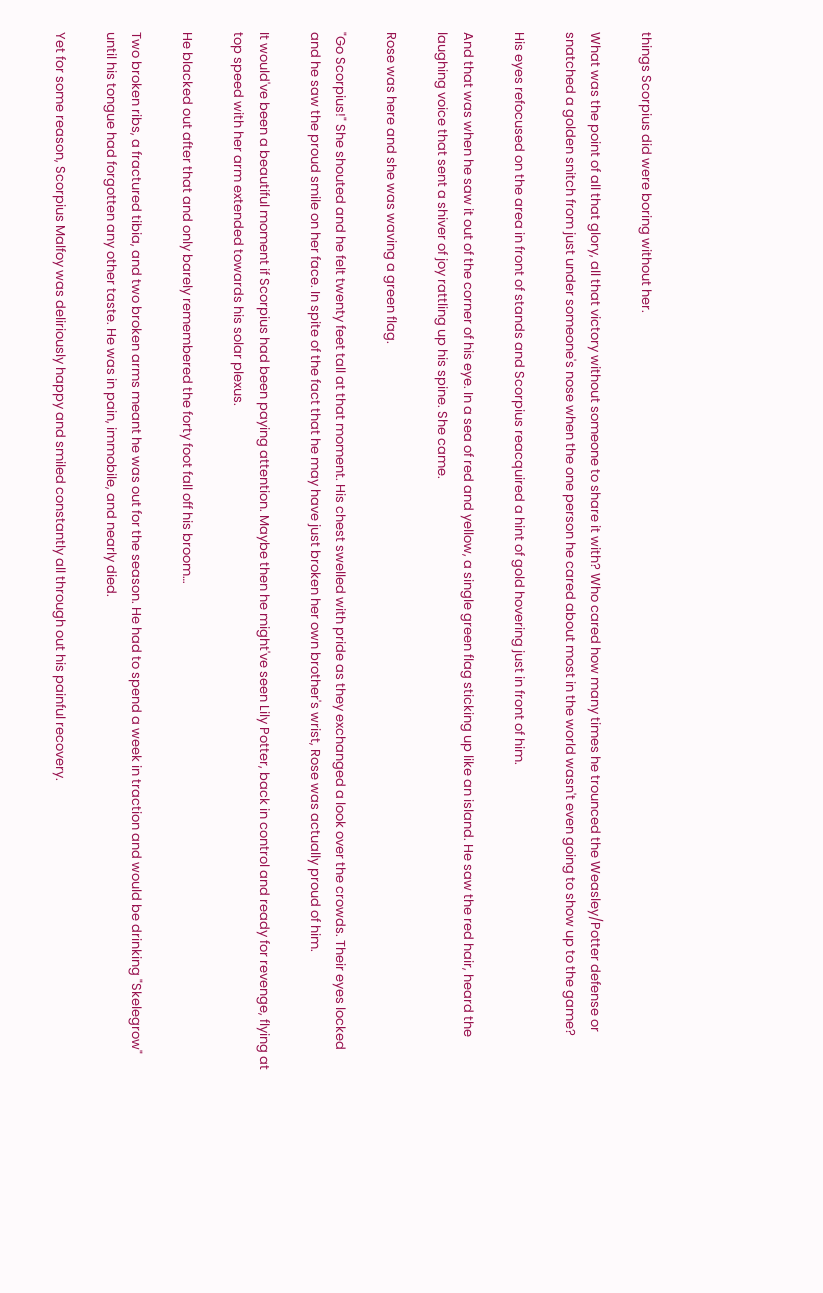things Scorpius did were boring without her.

What was the point of all that glory, all that victory without someone to share it with? Who cared how many times he trounced the Weasley/Potter defense or snatched a golden snitch from just under someone's nose when the one person he cared about most in the world wasn't even going to show up to the game?

His eyes refocused on the area in front of stands and Scorpius reacquired a hint of gold hovering just in front of him.

And that was when he saw it out of the corner of his eye. In a sea of red and yellow, a single green flag sticking up like an island. He saw the red hair, heard the laughing voice that sent a shiver of joy rattling up his spine. She came.

Rose was here and she was waving a green flag.

"Go Scorpius!" She shouted and he felt twenty feet tall at that moment. His chest swelled with pride as they exchanged a look over the crowds. Their eyes locked and he saw the proud smile on her face. In spite of the fact that he may have just broken her own brother's wrist, Rose was actually proud of him.

It would've been a beautiful moment if Scorpius had been paying attention. Maybe then he might've seen Lily Potter, back in control and ready for revenge, flying at top speed with her arm extended towards his solar plexus.

He blacked out after that and only barely remembered the forty foot fall off his broom…

Two broken ribs, a fractured tibia, and two broken arms meant he was out for the season. He had to spend a week in traction and would be drinking "Skelegrow" until his tongue had forgotten any other taste. He was in pain, immobile, and nearly died.

Yet for some reason, Scorpius Malfoy was deliriously happy and smiled constantly all through out his painful recovery.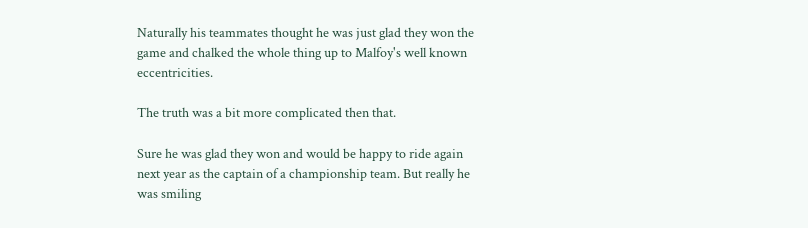Naturally his teammates thought he was just glad they won the game and chalked the whole thing up to Malfoy's well known eccentricities.

The truth was a bit more complicated then that.

Sure he was glad they won and would be happy to ride again next year as the captain of a championship team. But really he was smiling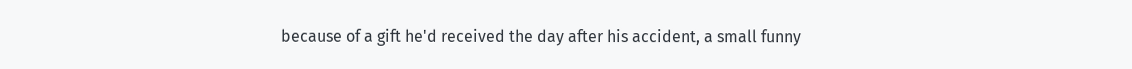because of a gift he'd received the day after his accident, a small funny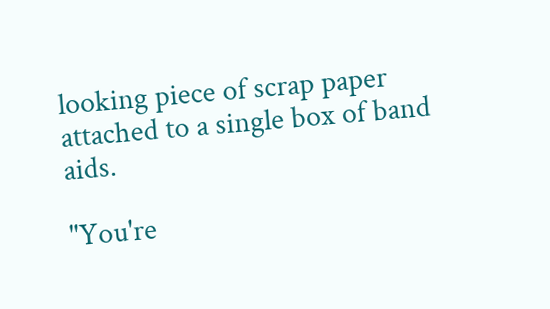looking piece of scrap paper attached to a single box of band aids.

"You're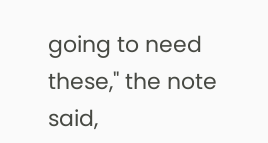going to need these," the note said,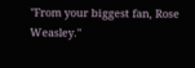"From your biggest fan, Rose Weasley."